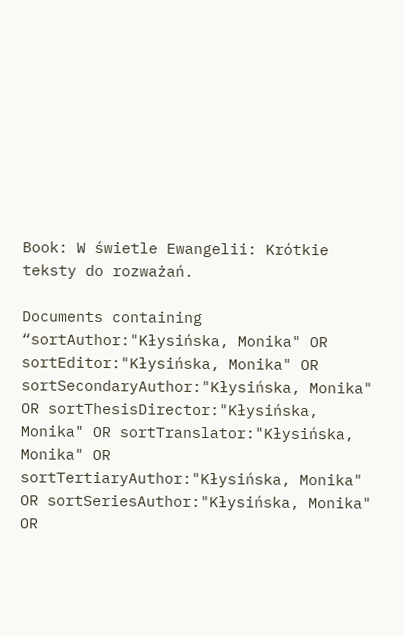Book: W świetle Ewangelii: Krótkie teksty do rozważań.

Documents containing “sortAuthor:"Kłysińska, Monika" OR sortEditor:"Kłysińska, Monika" OR sortSecondaryAuthor:"Kłysińska, Monika" OR sortThesisDirector:"Kłysińska, Monika" OR sortTranslator:"Kłysińska, Monika" OR sortTertiaryAuthor:"Kłysińska, Monika" OR sortSeriesAuthor:"Kłysińska, Monika" OR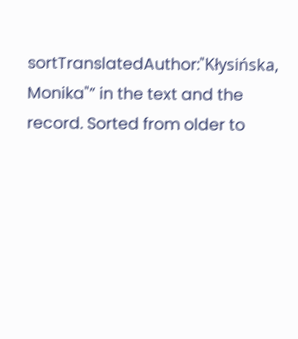sortTranslatedAuthor:"Kłysińska, Monika"” in the text and the record. Sorted from older to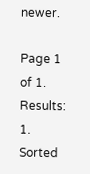newer.

Page 1 of 1. Results: 1. Sorted